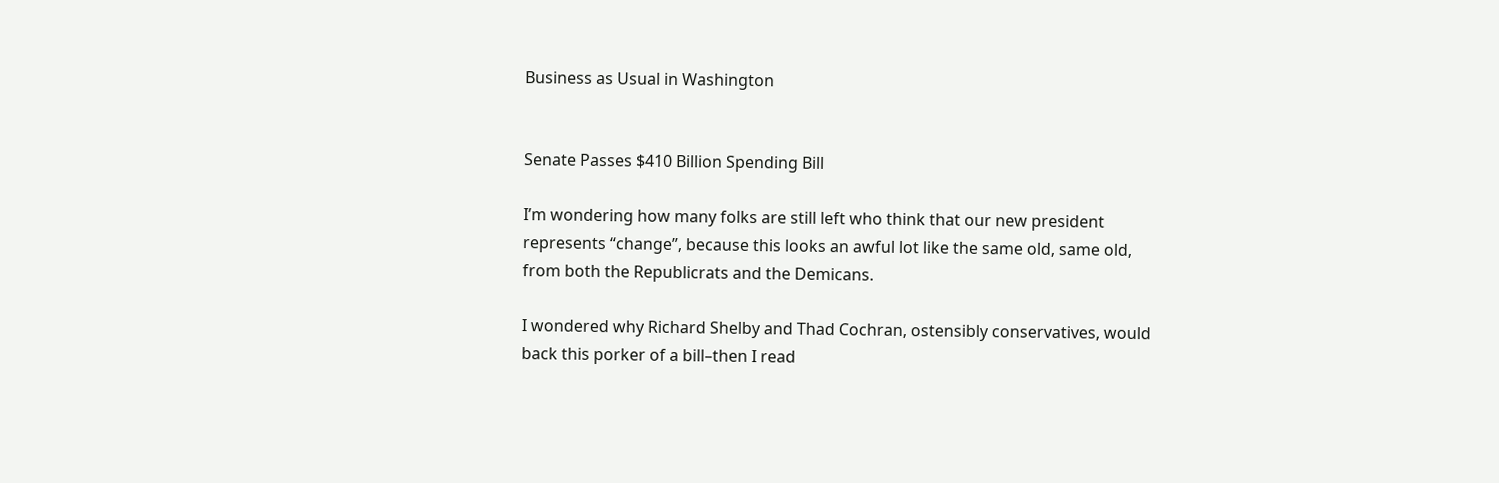Business as Usual in Washington


Senate Passes $410 Billion Spending Bill

I’m wondering how many folks are still left who think that our new president represents “change”, because this looks an awful lot like the same old, same old, from both the Republicrats and the Demicans.

I wondered why Richard Shelby and Thad Cochran, ostensibly conservatives, would back this porker of a bill–then I read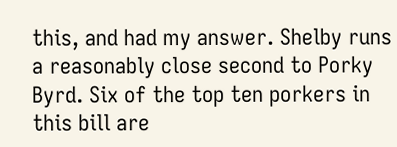this, and had my answer. Shelby runs a reasonably close second to Porky Byrd. Six of the top ten porkers in this bill are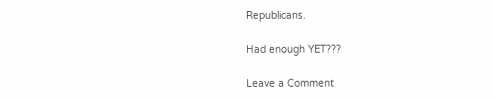Republicans.

Had enough YET???

Leave a Comment